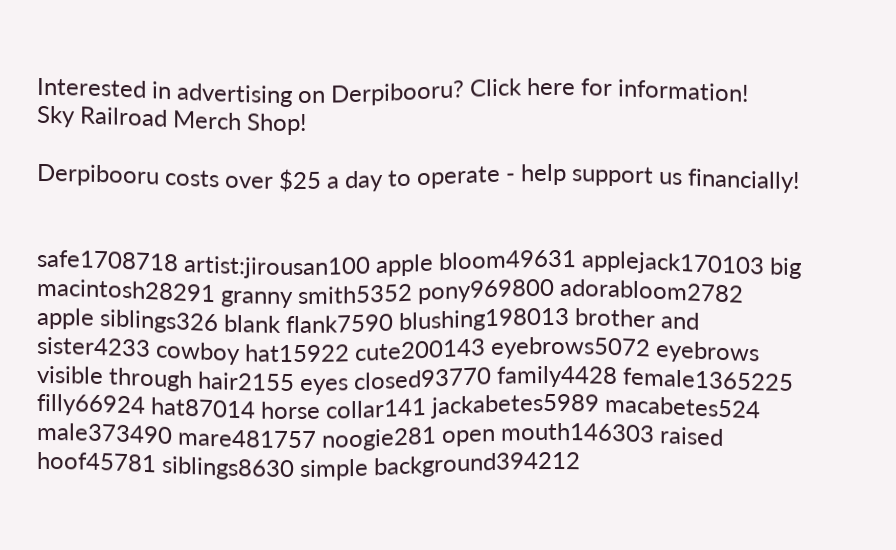Interested in advertising on Derpibooru? Click here for information!
Sky Railroad Merch Shop!

Derpibooru costs over $25 a day to operate - help support us financially!


safe1708718 artist:jirousan100 apple bloom49631 applejack170103 big macintosh28291 granny smith5352 pony969800 adorabloom2782 apple siblings326 blank flank7590 blushing198013 brother and sister4233 cowboy hat15922 cute200143 eyebrows5072 eyebrows visible through hair2155 eyes closed93770 family4428 female1365225 filly66924 hat87014 horse collar141 jackabetes5989 macabetes524 male373490 mare481757 noogie281 open mouth146303 raised hoof45781 siblings8630 simple background394212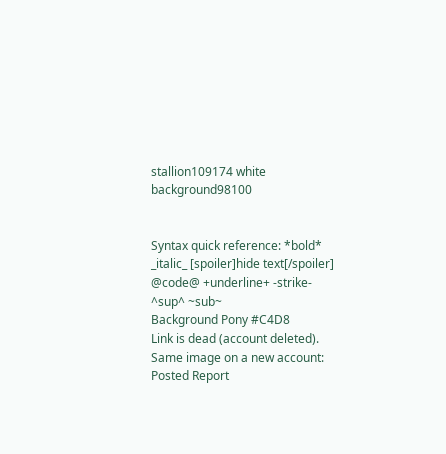stallion109174 white background98100


Syntax quick reference: *bold* _italic_ [spoiler]hide text[/spoiler] @code@ +underline+ -strike- ^sup^ ~sub~
Background Pony #C4D8
Link is dead (account deleted). Same image on a new account:
Posted Report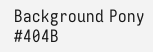Background Pony #404B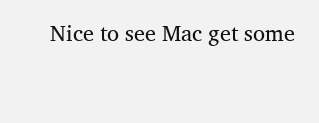Nice to see Mac get some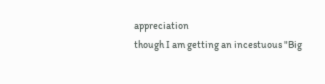appreciation
though I am getting an incestuous "Big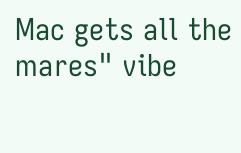Mac gets all the mares" vibe